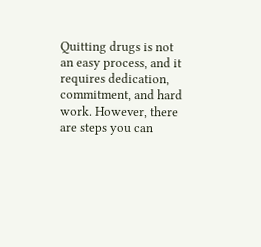Quitting drugs is not an easy process, and it requires dedication, commitment, and hard work. However, there are steps you can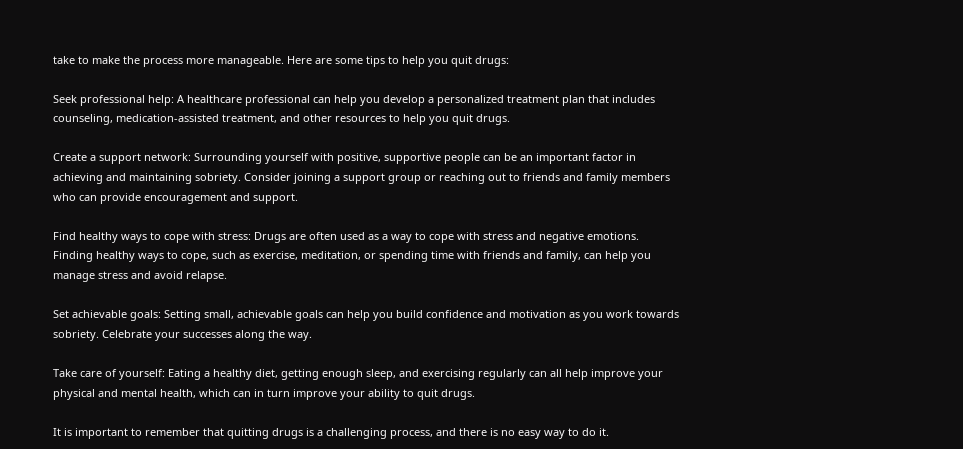take to make the process more manageable. Here are some tips to help you quit drugs:

Seek professional help: A healthcare professional can help you develop a personalized treatment plan that includes counseling, medication-assisted treatment, and other resources to help you quit drugs.

Create a support network: Surrounding yourself with positive, supportive people can be an important factor in achieving and maintaining sobriety. Consider joining a support group or reaching out to friends and family members who can provide encouragement and support.

Find healthy ways to cope with stress: Drugs are often used as a way to cope with stress and negative emotions. Finding healthy ways to cope, such as exercise, meditation, or spending time with friends and family, can help you manage stress and avoid relapse.

Set achievable goals: Setting small, achievable goals can help you build confidence and motivation as you work towards sobriety. Celebrate your successes along the way.

Take care of yourself: Eating a healthy diet, getting enough sleep, and exercising regularly can all help improve your physical and mental health, which can in turn improve your ability to quit drugs.

It is important to remember that quitting drugs is a challenging process, and there is no easy way to do it.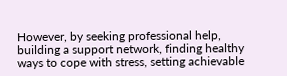However, by seeking professional help, building a support network, finding healthy ways to cope with stress, setting achievable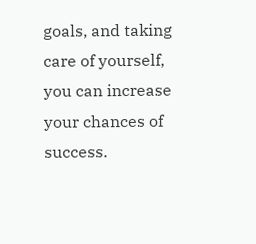goals, and taking care of yourself, you can increase your chances of success.